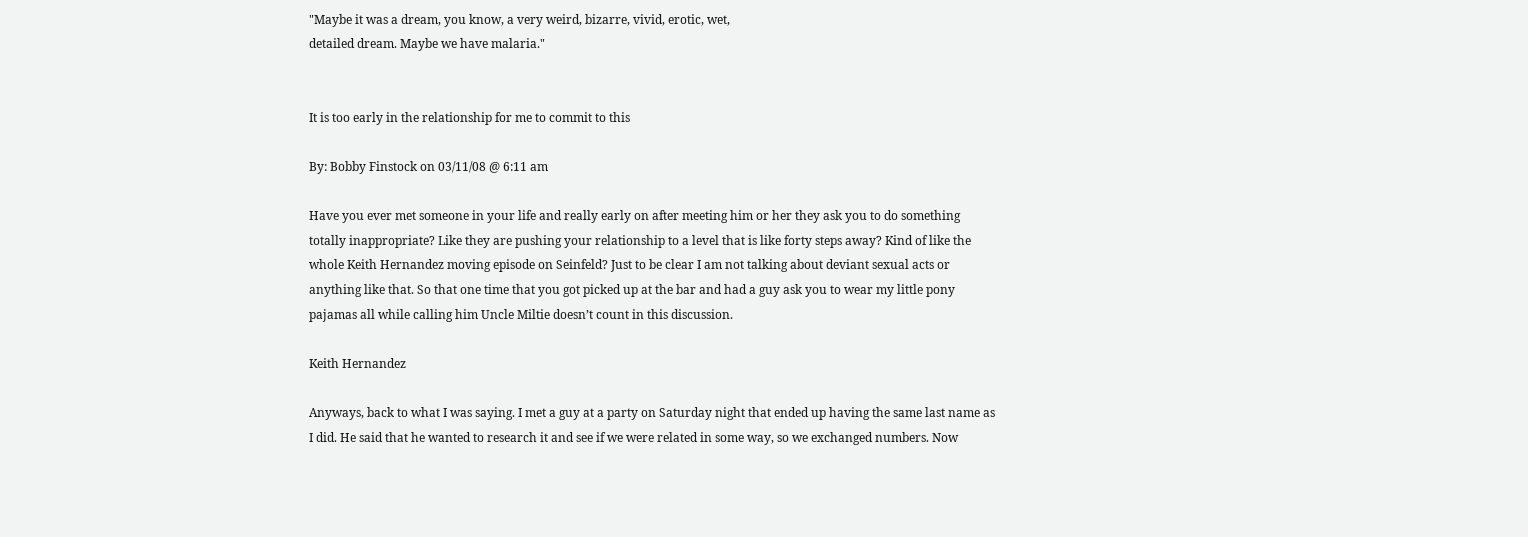"Maybe it was a dream, you know, a very weird, bizarre, vivid, erotic, wet,
detailed dream. Maybe we have malaria."


It is too early in the relationship for me to commit to this

By: Bobby Finstock on 03/11/08 @ 6:11 am

Have you ever met someone in your life and really early on after meeting him or her they ask you to do something totally inappropriate? Like they are pushing your relationship to a level that is like forty steps away? Kind of like the whole Keith Hernandez moving episode on Seinfeld? Just to be clear I am not talking about deviant sexual acts or anything like that. So that one time that you got picked up at the bar and had a guy ask you to wear my little pony pajamas all while calling him Uncle Miltie doesn’t count in this discussion.

Keith Hernandez

Anyways, back to what I was saying. I met a guy at a party on Saturday night that ended up having the same last name as I did. He said that he wanted to research it and see if we were related in some way, so we exchanged numbers. Now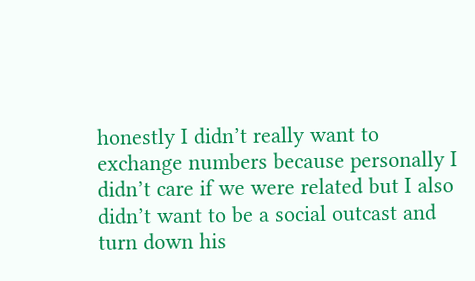honestly I didn’t really want to exchange numbers because personally I didn’t care if we were related but I also didn’t want to be a social outcast and turn down his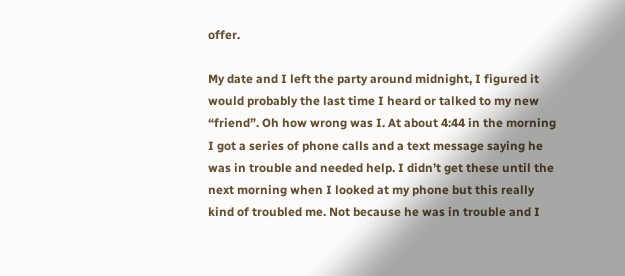offer.

My date and I left the party around midnight, I figured it would probably the last time I heard or talked to my new “friend”. Oh how wrong was I. At about 4:44 in the morning I got a series of phone calls and a text message saying he was in trouble and needed help. I didn’t get these until the next morning when I looked at my phone but this really kind of troubled me. Not because he was in trouble and I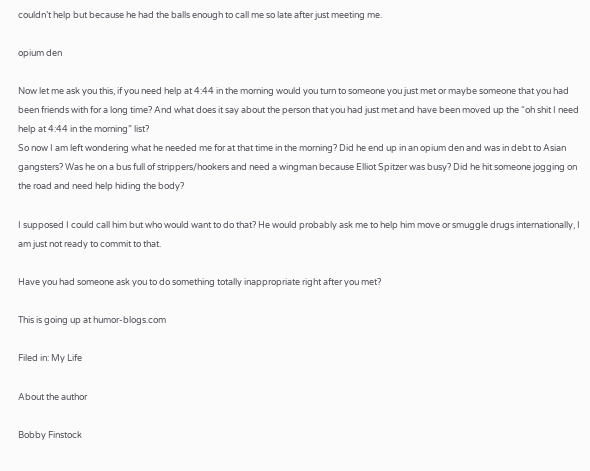couldn’t help but because he had the balls enough to call me so late after just meeting me.

opium den

Now let me ask you this, if you need help at 4:44 in the morning would you turn to someone you just met or maybe someone that you had been friends with for a long time? And what does it say about the person that you had just met and have been moved up the “oh shit I need help at 4:44 in the morning” list?
So now I am left wondering what he needed me for at that time in the morning? Did he end up in an opium den and was in debt to Asian gangsters? Was he on a bus full of strippers/hookers and need a wingman because Elliot Spitzer was busy? Did he hit someone jogging on the road and need help hiding the body?

I supposed I could call him but who would want to do that? He would probably ask me to help him move or smuggle drugs internationally, I am just not ready to commit to that.

Have you had someone ask you to do something totally inappropriate right after you met?

This is going up at humor-blogs.com

Filed in: My Life

About the author

Bobby Finstock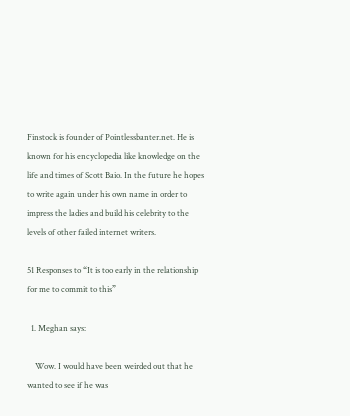Finstock is founder of Pointlessbanter.net. He is known for his encyclopedia like knowledge on the life and times of Scott Baio. In the future he hopes to write again under his own name in order to impress the ladies and build his celebrity to the levels of other failed internet writers.

51 Responses to “It is too early in the relationship for me to commit to this”

  1. Meghan says:

    Wow. I would have been weirded out that he wanted to see if he was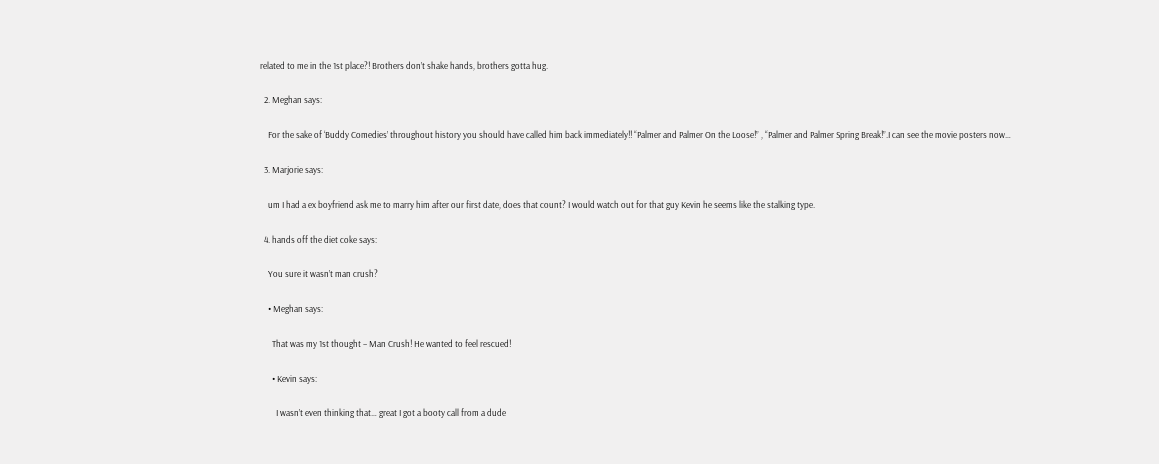related to me in the 1st place?! Brothers don’t shake hands, brothers gotta hug.

  2. Meghan says:

    For the sake of ‘Buddy Comedies’ throughout history you should have called him back immediately!! “Palmer and Palmer On the Loose!” , “Palmer and Palmer Spring Break!”.I can see the movie posters now…

  3. Marjorie says:

    um I had a ex boyfriend ask me to marry him after our first date, does that count? I would watch out for that guy Kevin he seems like the stalking type.

  4. hands off the diet coke says:

    You sure it wasn’t man crush?

    • Meghan says:

      That was my 1st thought – Man Crush! He wanted to feel rescued!

      • Kevin says:

        I wasn’t even thinking that… great I got a booty call from a dude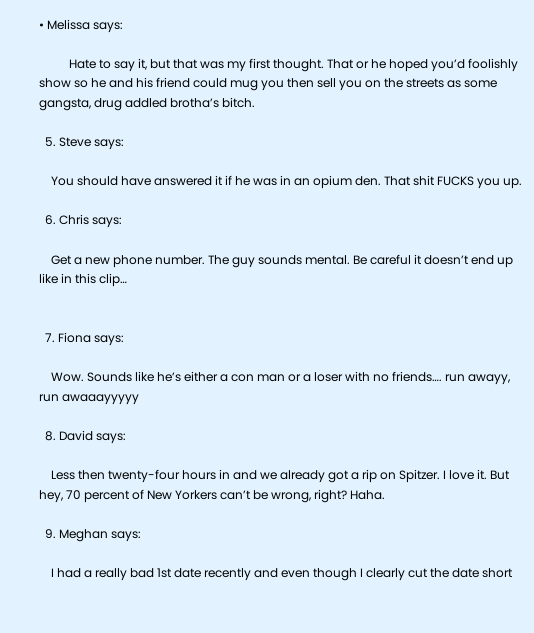• Melissa says:

          Hate to say it, but that was my first thought. That or he hoped you’d foolishly show so he and his friend could mug you then sell you on the streets as some gangsta, drug addled brotha’s bitch.

  5. Steve says:

    You should have answered it if he was in an opium den. That shit FUCKS you up.

  6. Chris says:

    Get a new phone number. The guy sounds mental. Be careful it doesn’t end up like in this clip…


  7. Fiona says:

    Wow. Sounds like he’s either a con man or a loser with no friends…. run awayy, run awaaayyyyy

  8. David says:

    Less then twenty-four hours in and we already got a rip on Spitzer. I love it. But hey, 70 percent of New Yorkers can’t be wrong, right? Haha.

  9. Meghan says:

    I had a really bad 1st date recently and even though I clearly cut the date short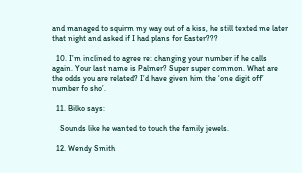and managed to squirm my way out of a kiss, he still texted me later that night and asked if I had plans for Easter???

  10. I’m inclined to agree re: changing your number if he calls again. Your last name is Palmer? Super super common. What are the odds you are related? I’d have given him the ‘one digit off’ number fo sho’.

  11. Bilko says:

    Sounds like he wanted to touch the family jewels.

  12. Wendy Smith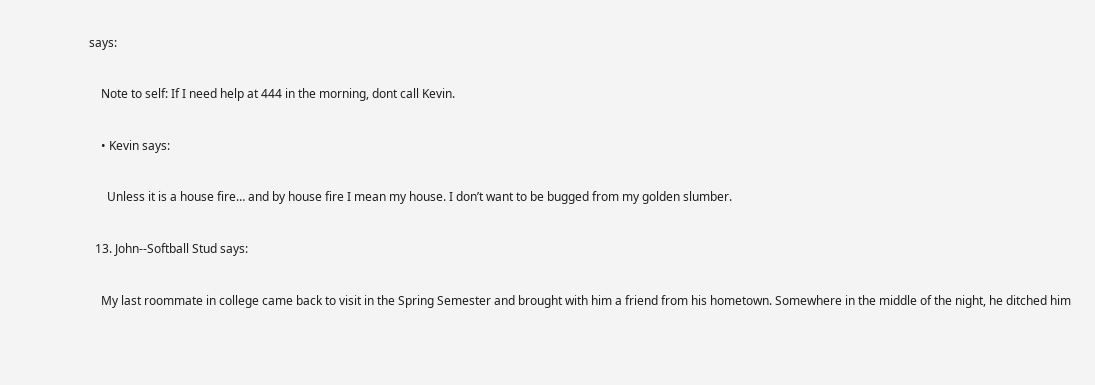says:

    Note to self: If I need help at 444 in the morning, dont call Kevin.

    • Kevin says:

      Unless it is a house fire… and by house fire I mean my house. I don’t want to be bugged from my golden slumber.

  13. John--Softball Stud says:

    My last roommate in college came back to visit in the Spring Semester and brought with him a friend from his hometown. Somewhere in the middle of the night, he ditched him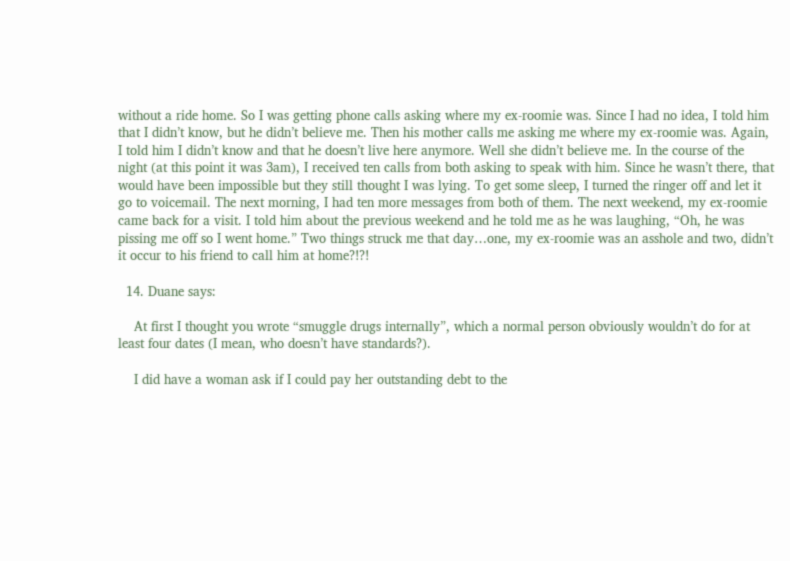without a ride home. So I was getting phone calls asking where my ex-roomie was. Since I had no idea, I told him that I didn’t know, but he didn’t believe me. Then his mother calls me asking me where my ex-roomie was. Again, I told him I didn’t know and that he doesn’t live here anymore. Well she didn’t believe me. In the course of the night (at this point it was 3am), I received ten calls from both asking to speak with him. Since he wasn’t there, that would have been impossible but they still thought I was lying. To get some sleep, I turned the ringer off and let it go to voicemail. The next morning, I had ten more messages from both of them. The next weekend, my ex-roomie came back for a visit. I told him about the previous weekend and he told me as he was laughing, “Oh, he was pissing me off so I went home.” Two things struck me that day…one, my ex-roomie was an asshole and two, didn’t it occur to his friend to call him at home?!?!

  14. Duane says:

    At first I thought you wrote “smuggle drugs internally”, which a normal person obviously wouldn’t do for at least four dates (I mean, who doesn’t have standards?).

    I did have a woman ask if I could pay her outstanding debt to the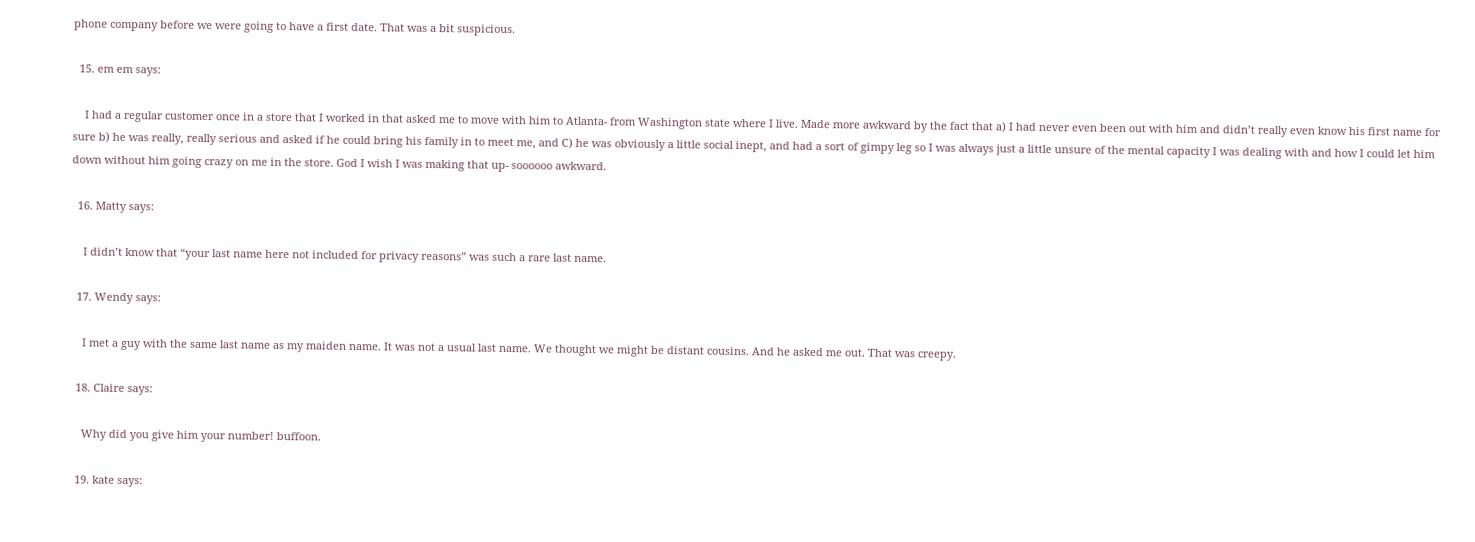phone company before we were going to have a first date. That was a bit suspicious.

  15. em em says:

    I had a regular customer once in a store that I worked in that asked me to move with him to Atlanta- from Washington state where I live. Made more awkward by the fact that a) I had never even been out with him and didn’t really even know his first name for sure b) he was really, really serious and asked if he could bring his family in to meet me, and C) he was obviously a little social inept, and had a sort of gimpy leg so I was always just a little unsure of the mental capacity I was dealing with and how I could let him down without him going crazy on me in the store. God I wish I was making that up- soooooo awkward.

  16. Matty says:

    I didn’t know that “your last name here not included for privacy reasons” was such a rare last name.

  17. Wendy says:

    I met a guy with the same last name as my maiden name. It was not a usual last name. We thought we might be distant cousins. And he asked me out. That was creepy.

  18. Claire says:

    Why did you give him your number! buffoon.

  19. kate says: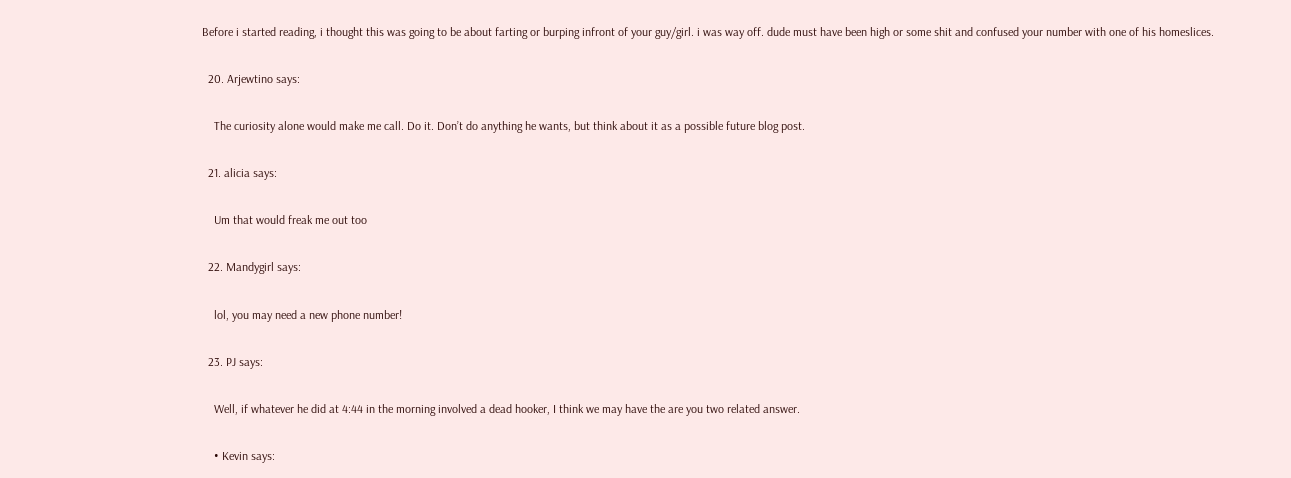Before i started reading, i thought this was going to be about farting or burping infront of your guy/girl. i was way off. dude must have been high or some shit and confused your number with one of his homeslices.

  20. Arjewtino says:

    The curiosity alone would make me call. Do it. Don’t do anything he wants, but think about it as a possible future blog post.

  21. alicia says:

    Um that would freak me out too

  22. Mandygirl says:

    lol, you may need a new phone number!

  23. PJ says:

    Well, if whatever he did at 4:44 in the morning involved a dead hooker, I think we may have the are you two related answer.

    • Kevin says: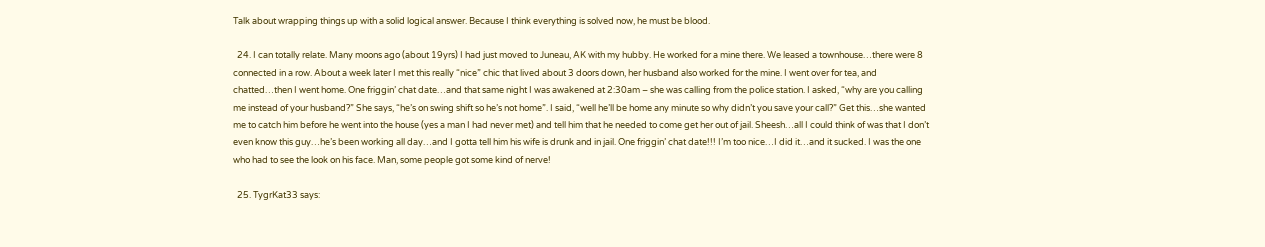Talk about wrapping things up with a solid logical answer. Because I think everything is solved now, he must be blood.

  24. I can totally relate. Many moons ago (about 19yrs) I had just moved to Juneau, AK with my hubby. He worked for a mine there. We leased a townhouse…there were 8 connected in a row. About a week later I met this really “nice” chic that lived about 3 doors down, her husband also worked for the mine. I went over for tea, and chatted…then I went home. One friggin’ chat date…and that same night I was awakened at 2:30am – she was calling from the police station. I asked, “why are you calling me instead of your husband?” She says, “he’s on swing shift so he’s not home”. I said, “well he’ll be home any minute so why didn’t you save your call?” Get this…she wanted me to catch him before he went into the house (yes a man I had never met) and tell him that he needed to come get her out of jail. Sheesh…all I could think of was that I don’t even know this guy…he’s been working all day…and I gotta tell him his wife is drunk and in jail. One friggin’ chat date!!! I’m too nice…I did it…and it sucked. I was the one who had to see the look on his face. Man, some people got some kind of nerve!

  25. TygrKat33 says: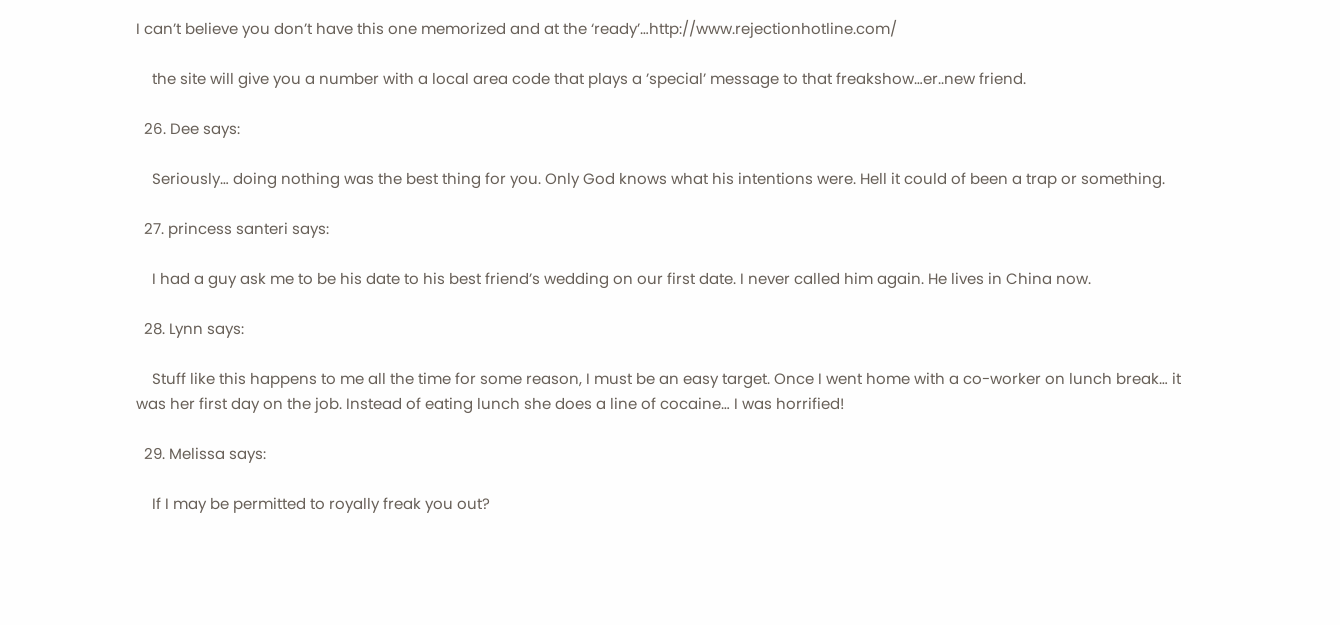I can’t believe you don’t have this one memorized and at the ‘ready’…http://www.rejectionhotline.com/

    the site will give you a number with a local area code that plays a ’special’ message to that freakshow…er..new friend.

  26. Dee says:

    Seriously… doing nothing was the best thing for you. Only God knows what his intentions were. Hell it could of been a trap or something.

  27. princess santeri says:

    I had a guy ask me to be his date to his best friend’s wedding on our first date. I never called him again. He lives in China now.

  28. Lynn says:

    Stuff like this happens to me all the time for some reason, I must be an easy target. Once I went home with a co-worker on lunch break… it was her first day on the job. Instead of eating lunch she does a line of cocaine… I was horrified!

  29. Melissa says:

    If I may be permitted to royally freak you out?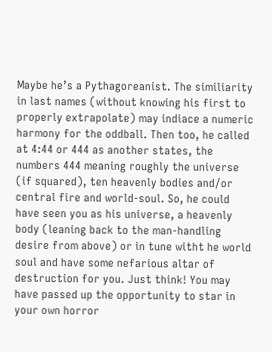Maybe he’s a Pythagoreanist. The similiarity in last names (without knowing his first to properly extrapolate) may indiace a numeric harmony for the oddball. Then too, he called at 4:44 or 444 as another states, the numbers 444 meaning roughly the universe (if squared), ten heavenly bodies and/or central fire and world-soul. So, he could have seen you as his universe, a heavenly body (leaning back to the man-handling desire from above) or in tune witht he world soul and have some nefarious altar of destruction for you. Just think! You may have passed up the opportunity to star in your own horror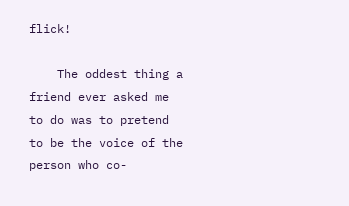flick!

    The oddest thing a friend ever asked me to do was to pretend to be the voice of the person who co-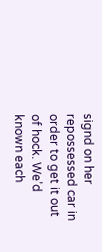signd on her repossessed car in order to get it out of hock. We’d known each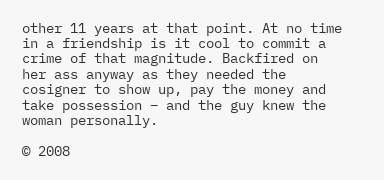other 11 years at that point. At no time in a friendship is it cool to commit a crime of that magnitude. Backfired on her ass anyway as they needed the cosigner to show up, pay the money and take possession – and the guy knew the woman personally.

© 2008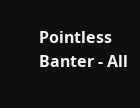Pointless Banter - All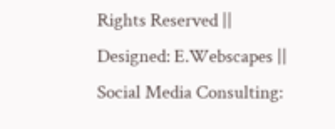Rights Reserved || Designed: E.Webscapes || Social Media Consulting: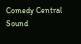Comedy Central Sound